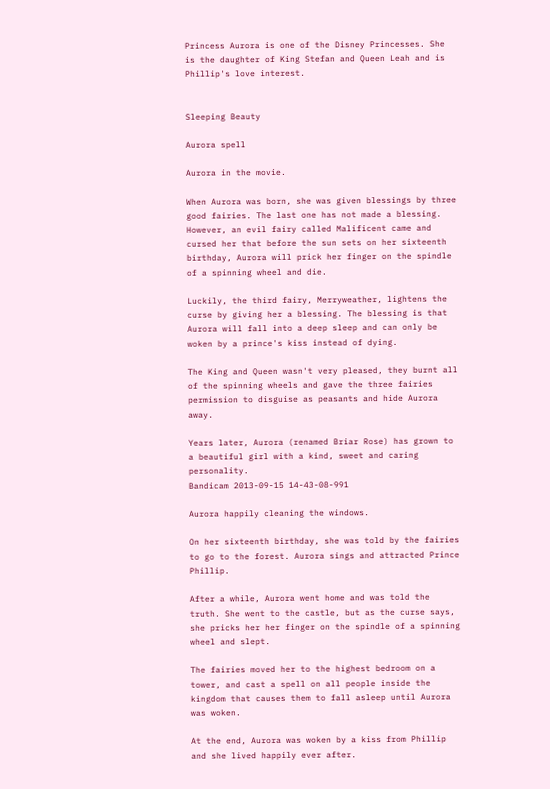Princess Aurora is one of the Disney Princesses. She is the daughter of King Stefan and Queen Leah and is Phillip's love interest.


Sleeping Beauty

Aurora spell

Aurora in the movie.

When Aurora was born, she was given blessings by three good fairies. The last one has not made a blessing. However, an evil fairy called Malificent came and cursed her that before the sun sets on her sixteenth birthday, Aurora will prick her finger on the spindle of a spinning wheel and die.

Luckily, the third fairy, Merryweather, lightens the curse by giving her a blessing. The blessing is that Aurora will fall into a deep sleep and can only be woken by a prince's kiss instead of dying.

The King and Queen wasn't very pleased, they burnt all of the spinning wheels and gave the three fairies permission to disguise as peasants and hide Aurora away.

Years later, Aurora (renamed Briar Rose) has grown to a beautiful girl with a kind, sweet and caring personality.
Bandicam 2013-09-15 14-43-08-991

Aurora happily cleaning the windows.

On her sixteenth birthday, she was told by the fairies to go to the forest. Aurora sings and attracted Prince Phillip.

After a while, Aurora went home and was told the truth. She went to the castle, but as the curse says, she pricks her her finger on the spindle of a spinning wheel and slept.

The fairies moved her to the highest bedroom on a tower, and cast a spell on all people inside the kingdom that causes them to fall asleep until Aurora was woken.

At the end, Aurora was woken by a kiss from Phillip and she lived happily ever after.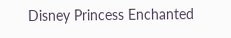Disney Princess Enchanted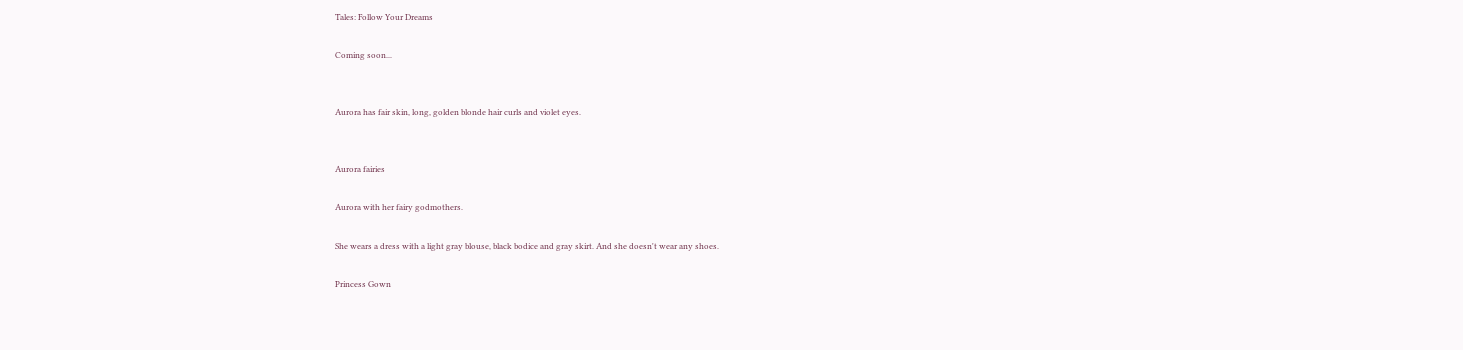Tales: Follow Your Dreams

Coming soon...


Aurora has fair skin, long, golden blonde hair curls and violet eyes.


Aurora fairies

Aurora with her fairy godmothers.

She wears a dress with a light gray blouse, black bodice and gray skirt. And she doesn't wear any shoes.

Princess Gown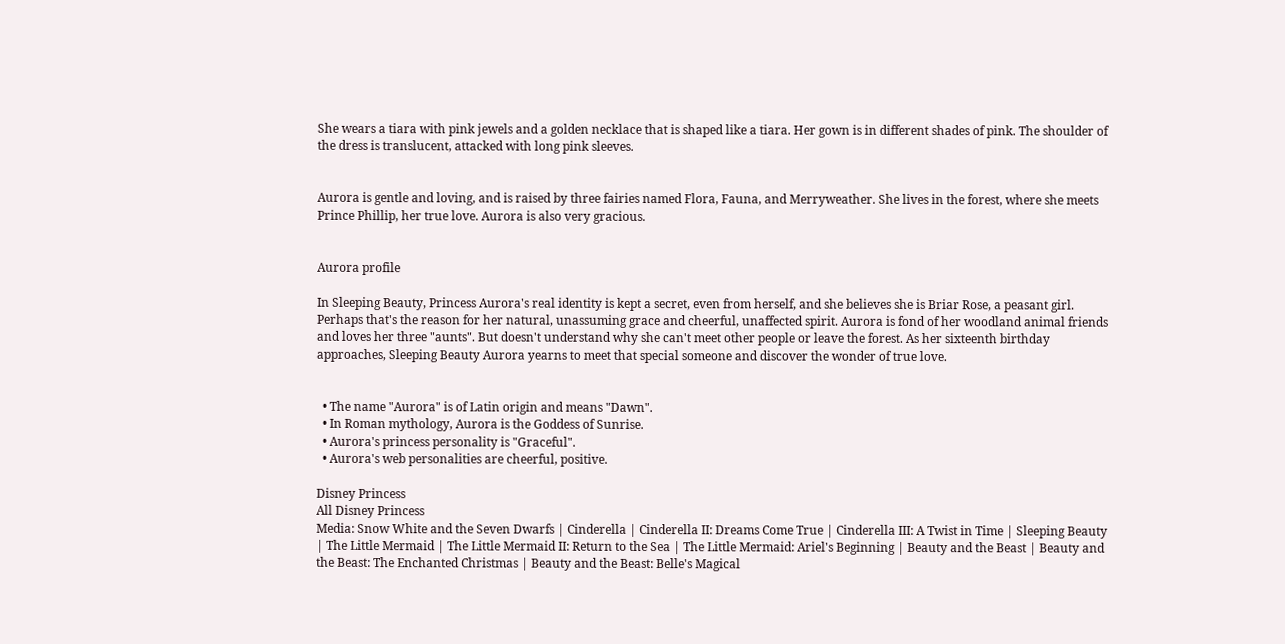She wears a tiara with pink jewels and a golden necklace that is shaped like a tiara. Her gown is in different shades of pink. The shoulder of the dress is translucent, attacked with long pink sleeves.


Aurora is gentle and loving, and is raised by three fairies named Flora, Fauna, and Merryweather. She lives in the forest, where she meets Prince Phillip, her true love. Aurora is also very gracious.


Aurora profile

In Sleeping Beauty, Princess Aurora's real identity is kept a secret, even from herself, and she believes she is Briar Rose, a peasant girl. Perhaps that's the reason for her natural, unassuming grace and cheerful, unaffected spirit. Aurora is fond of her woodland animal friends and loves her three "aunts". But doesn't understand why she can't meet other people or leave the forest. As her sixteenth birthday approaches, Sleeping Beauty Aurora yearns to meet that special someone and discover the wonder of true love.


  • The name "Aurora" is of Latin origin and means "Dawn".
  • In Roman mythology, Aurora is the Goddess of Sunrise.
  • Aurora's princess personality is "Graceful".
  • Aurora's web personalities are cheerful, positive.

Disney Princess
All Disney Princess
Media: Snow White and the Seven Dwarfs | Cinderella | Cinderella II: Dreams Come True | Cinderella III: A Twist in Time | Sleeping Beauty | The Little Mermaid | The Little Mermaid II: Return to the Sea | The Little Mermaid: Ariel's Beginning | Beauty and the Beast | Beauty and the Beast: The Enchanted Christmas | Beauty and the Beast: Belle's Magical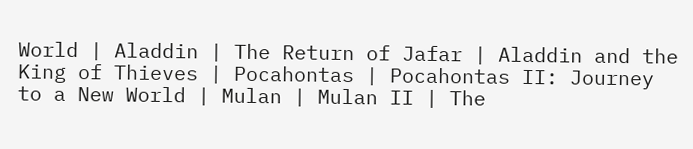World | Aladdin | The Return of Jafar | Aladdin and the King of Thieves | Pocahontas | Pocahontas II: Journey to a New World | Mulan | Mulan II | The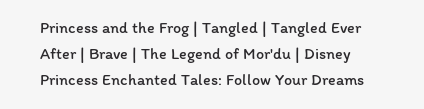Princess and the Frog | Tangled | Tangled Ever After | Brave | The Legend of Mor'du | Disney Princess Enchanted Tales: Follow Your Dreams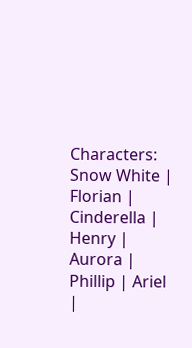Characters: Snow White | Florian | Cinderella | Henry | Aurora | Phillip | Ariel |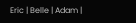Eric | Belle | Adam |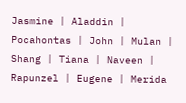Jasmine | Aladdin | Pocahontas | John | Mulan | Shang | Tiana | Naveen | Rapunzel | Eugene | Merida